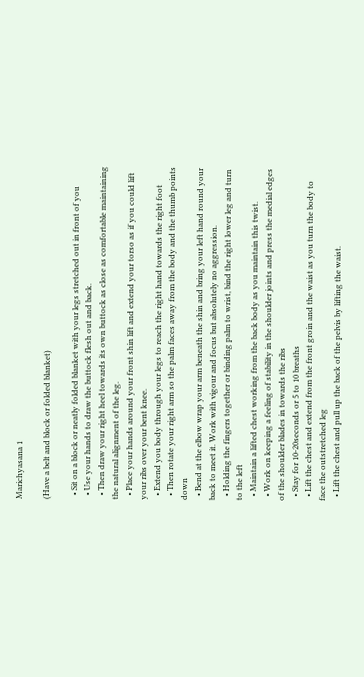Marichyasana 1

(Have a belt and block or folded blanket)

  • Sit on a block or neatly folded blanket with your legs stretched out in front of you
  • Use your hands to draw the buttock flesh out and back.
  • Then draw your right heel towards its own buttock as close as comfortable maintaining the natural alignment of the leg.
  • Place your hands around your front shin lift and extend your torso as if you could lift your ribs over your bent knee.
  • Extend you body through your legs to reach the right hand towards the right foot
  • Then rotate your right arm so the palm faces away from the body and the thumb points down
  • Bend at the elbow wrap your arm beneath the shin and bring your left hand round your back to meet it. Work with vigour and focus but absolutely no aggression.
  • Holding the fingers together or binding palm to wrist, bind the right lower leg and turn to the left
  • Maintain a lifted chest working from the back body as you maintain this twist.
  • Work on keeping a feeling of stability in the shoulder joints and press the medial edges of the shoulder blades in towards the ribs
  • Stay for 10-20seconds or 5 to 10 breaths
  • Lift the chest and extend from the front groin and the waist as you turn the body to face the outstretched leg
  • Lift the chest and pull up the back of the pelvis by lifting the waist.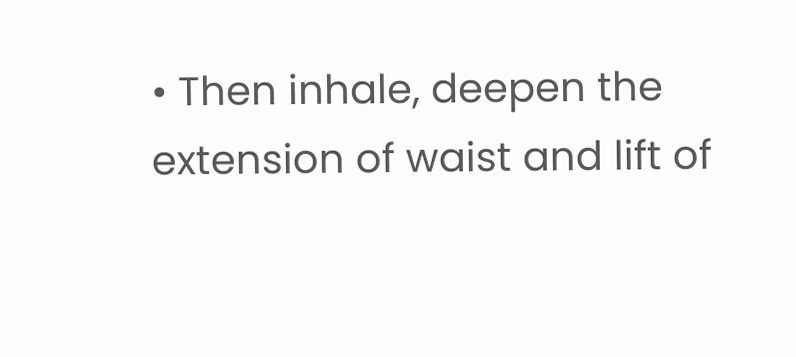• Then inhale, deepen the extension of waist and lift of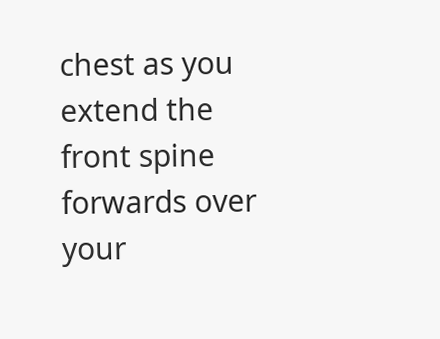chest as you extend the front spine forwards over your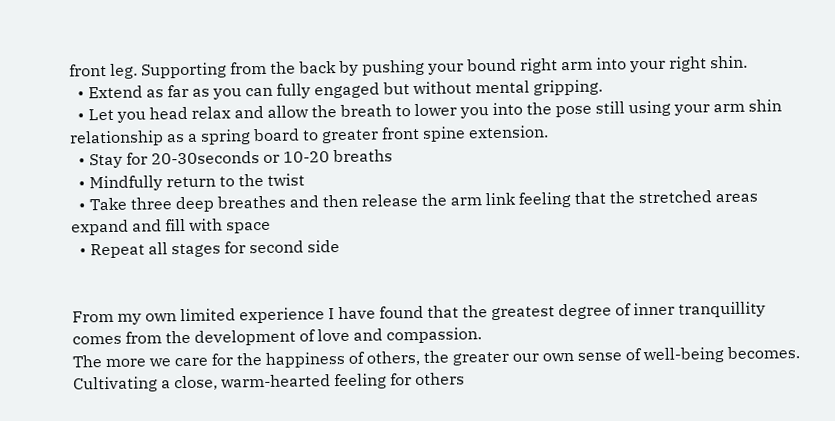front leg. Supporting from the back by pushing your bound right arm into your right shin.
  • Extend as far as you can fully engaged but without mental gripping.
  • Let you head relax and allow the breath to lower you into the pose still using your arm shin relationship as a spring board to greater front spine extension.
  • Stay for 20-30seconds or 10-20 breaths
  • Mindfully return to the twist
  • Take three deep breathes and then release the arm link feeling that the stretched areas expand and fill with space
  • Repeat all stages for second side


From my own limited experience I have found that the greatest degree of inner tranquillity comes from the development of love and compassion.
The more we care for the happiness of others, the greater our own sense of well-being becomes. Cultivating a close, warm-hearted feeling for others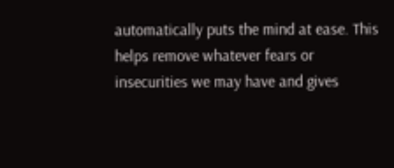automatically puts the mind at ease. This helps remove whatever fears or insecurities we may have and gives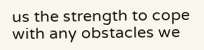us the strength to cope with any obstacles we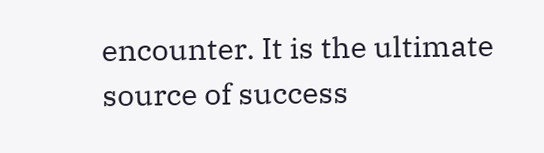encounter. It is the ultimate source of success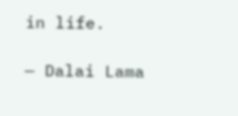in life.

— Dalai Lama